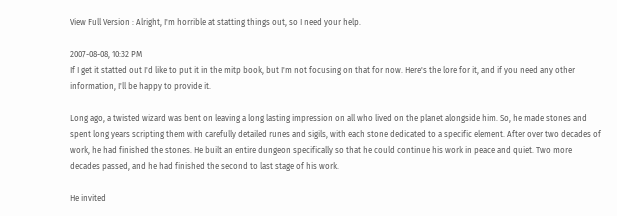View Full Version : Alright, I'm horrible at statting things out, so I need your help.

2007-08-08, 10:32 PM
If I get it statted out I'd like to put it in the mitp book, but I'm not focusing on that for now. Here's the lore for it, and if you need any other information, I'll be happy to provide it.

Long ago, a twisted wizard was bent on leaving a long lasting impression on all who lived on the planet alongside him. So, he made stones and spent long years scripting them with carefully detailed runes and sigils, with each stone dedicated to a specific element. After over two decades of work, he had finished the stones. He built an entire dungeon specifically so that he could continue his work in peace and quiet. Two more decades passed, and he had finished the second to last stage of his work.

He invited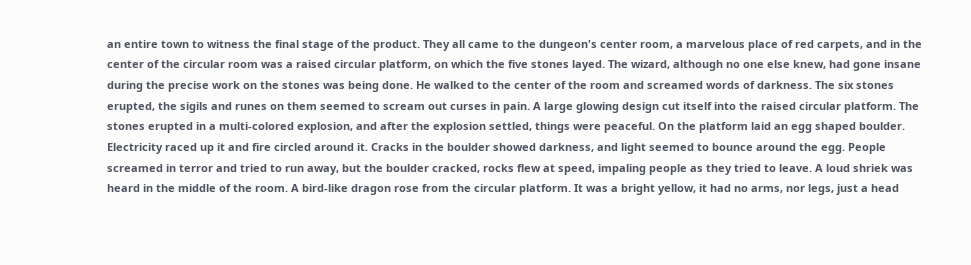an entire town to witness the final stage of the product. They all came to the dungeon's center room, a marvelous place of red carpets, and in the center of the circular room was a raised circular platform, on which the five stones layed. The wizard, although no one else knew, had gone insane during the precise work on the stones was being done. He walked to the center of the room and screamed words of darkness. The six stones erupted, the sigils and runes on them seemed to scream out curses in pain. A large glowing design cut itself into the raised circular platform. The stones erupted in a multi-colored explosion, and after the explosion settled, things were peaceful. On the platform laid an egg shaped boulder. Electricity raced up it and fire circled around it. Cracks in the boulder showed darkness, and light seemed to bounce around the egg. People screamed in terror and tried to run away, but the boulder cracked, rocks flew at speed, impaling people as they tried to leave. A loud shriek was heard in the middle of the room. A bird-like dragon rose from the circular platform. It was a bright yellow, it had no arms, nor legs, just a head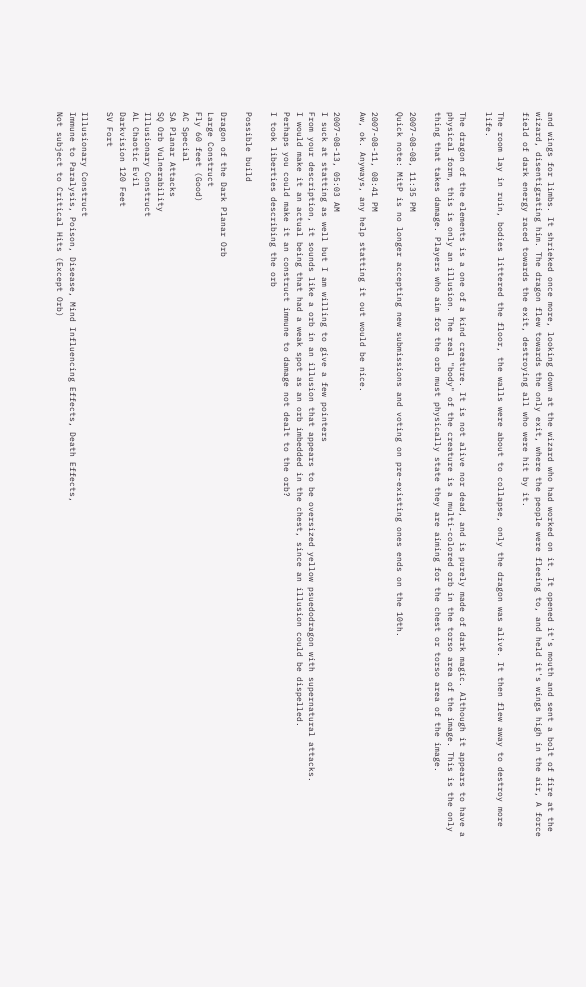and wings for limbs. It shrieked once more, looking down at the wizard who had worked on it. It opened it's mouth and sent a bolt of fire at the wizard, disentigrating him. The dragon flew towards the only exit, where the people were fleeing to, and held it's wings high in the air, A force field of dark energy raced towards the exit, destroying all who were hit by it.

The room lay in ruin, bodies littered the floor, the walls were about to collapse, only the dragon was alive. It then flew away to destroy more life.

The dragon of the elements is a one of a kind creature. It is not alive nor dead, and is purely made of dark magic. Although it appears to have a physical form, this is only an illusion. The real "body" of the creature is a multi-colored orb in the torso area of the image. This is the only thing that takes damage. Players who aim for the orb must physically state they are aiming for the chest or torso area of the image.

2007-08-08, 11:35 PM
Quick note: MitP is no longer accepting new submissions and voting on pre-existing ones ends on the 10th.

2007-08-11, 08:41 PM
Aw, ok. Anyways, any help statting it out would be nice.

2007-08-13, 05:03 AM
I suck at statting as well but I am willing to give a few pointers
From your description, it sounds like a orb in an illusion that appears to be oversized yellow psuedodragon with supernatural attacks.
I would make it an actual being that had a weak spot as an orb imbedded in the chest, since an illusion could be dispelled.
Perhaps you could make it an construct immune to damage not dealt to the orb?
I took liberties describing the orb

Possible build

Dragon of the Dark Planar Orb
Large Construct
Fly 60 feet (Good)
AC Special
SA Planar Attacks
SQ Orb Vulnerability
Illusionary Construct
AL Chaotic Evil
Darkvision 120 Feet
SV Fort

Illusionary Construct
Immune to Paralysis, Poison, Disease, Mind Influencing Effects, Death Effects,
Not subject to Critical Hits (Except Orb)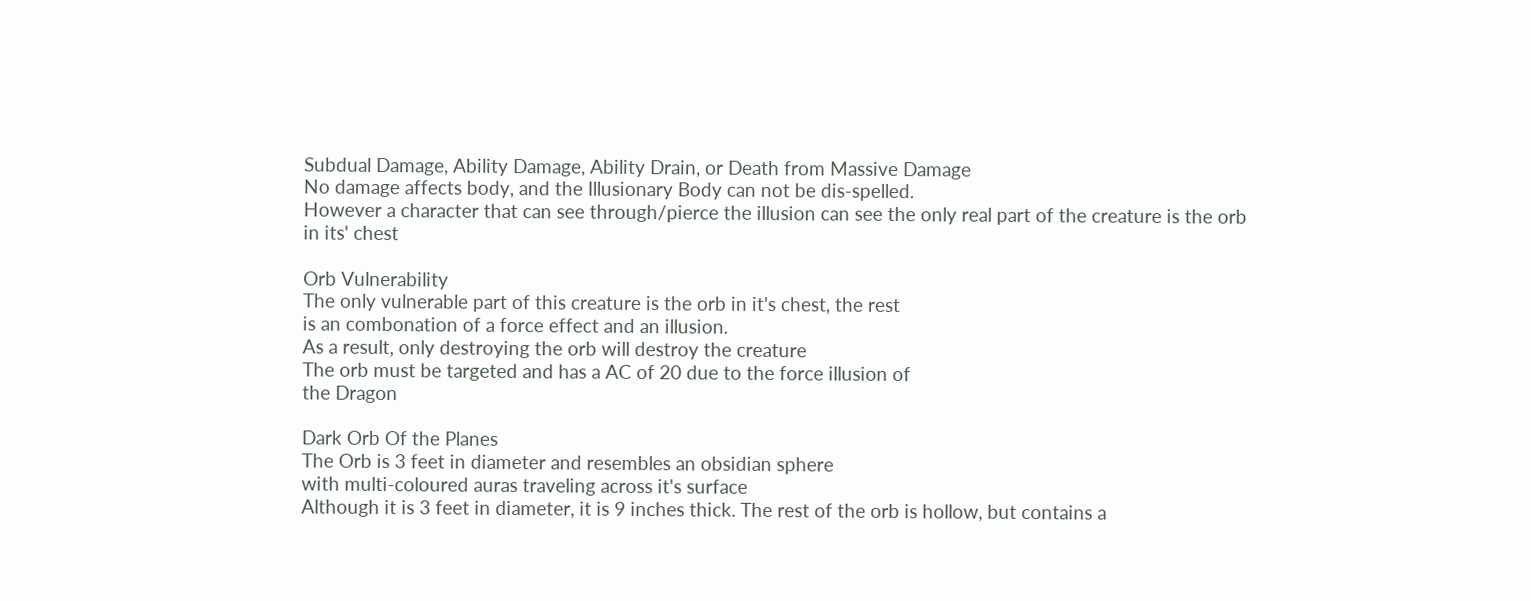Subdual Damage, Ability Damage, Ability Drain, or Death from Massive Damage
No damage affects body, and the Illusionary Body can not be dis-spelled.
However a character that can see through/pierce the illusion can see the only real part of the creature is the orb in its' chest

Orb Vulnerability
The only vulnerable part of this creature is the orb in it's chest, the rest
is an combonation of a force effect and an illusion.
As a result, only destroying the orb will destroy the creature
The orb must be targeted and has a AC of 20 due to the force illusion of
the Dragon

Dark Orb Of the Planes
The Orb is 3 feet in diameter and resembles an obsidian sphere
with multi-coloured auras traveling across it's surface
Although it is 3 feet in diameter, it is 9 inches thick. The rest of the orb is hollow, but contains a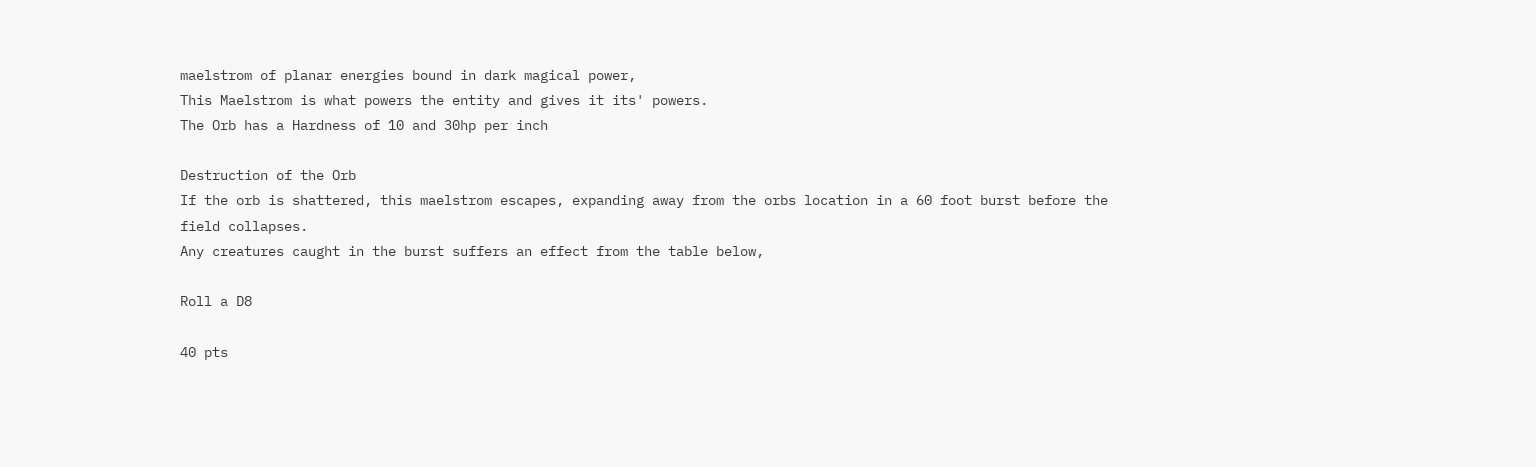maelstrom of planar energies bound in dark magical power,
This Maelstrom is what powers the entity and gives it its' powers.
The Orb has a Hardness of 10 and 30hp per inch

Destruction of the Orb
If the orb is shattered, this maelstrom escapes, expanding away from the orbs location in a 60 foot burst before the field collapses.
Any creatures caught in the burst suffers an effect from the table below,

Roll a D8

40 pts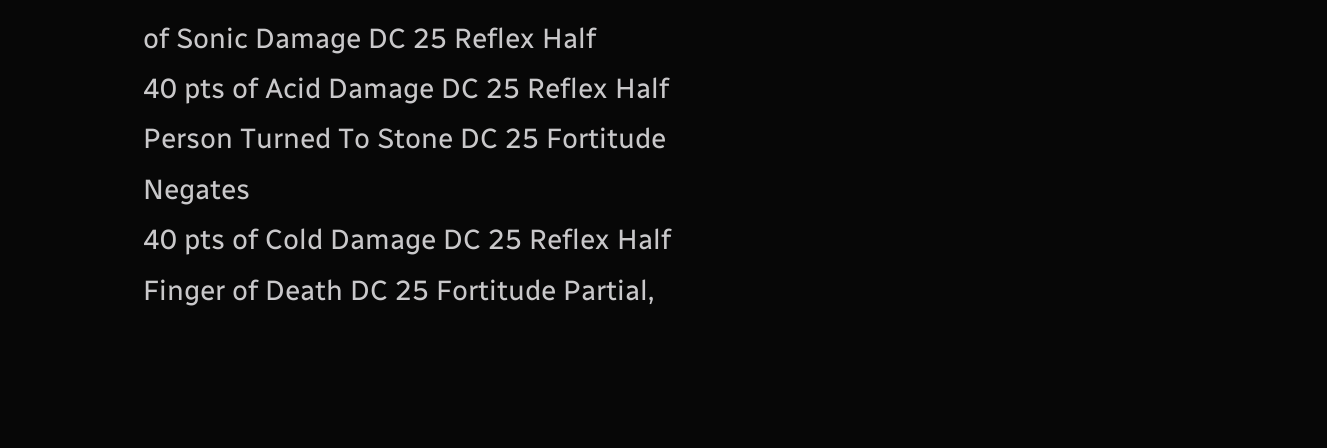of Sonic Damage DC 25 Reflex Half
40 pts of Acid Damage DC 25 Reflex Half
Person Turned To Stone DC 25 Fortitude Negates
40 pts of Cold Damage DC 25 Reflex Half
Finger of Death DC 25 Fortitude Partial,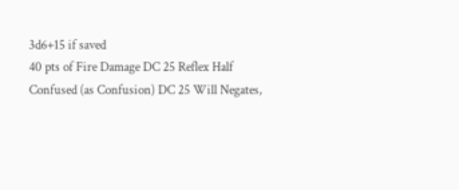3d6+15 if saved
40 pts of Fire Damage DC 25 Reflex Half
Confused (as Confusion) DC 25 Will Negates,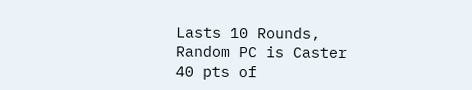Lasts 10 Rounds,
Random PC is Caster
40 pts of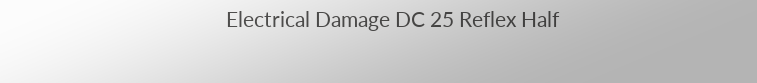Electrical Damage DC 25 Reflex Half